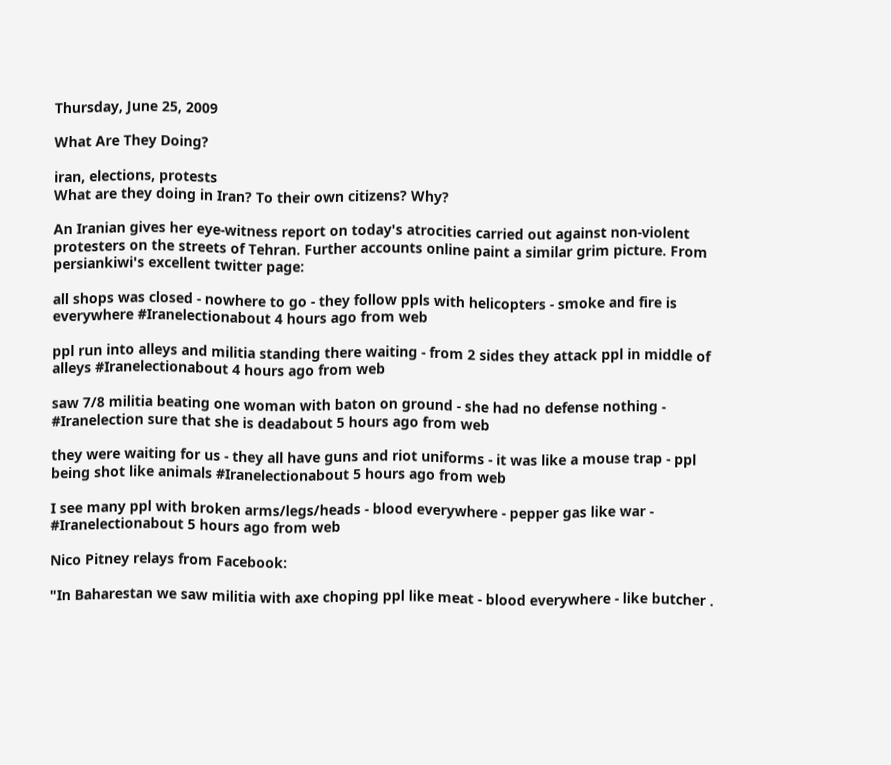Thursday, June 25, 2009

What Are They Doing?

iran, elections, protests
What are they doing in Iran? To their own citizens? Why?

An Iranian gives her eye-witness report on today's atrocities carried out against non-violent protesters on the streets of Tehran. Further accounts online paint a similar grim picture. From persiankiwi's excellent twitter page:

all shops was closed - nowhere to go - they follow ppls with helicopters - smoke and fire is everywhere #Iranelectionabout 4 hours ago from web

ppl run into alleys and militia standing there waiting - from 2 sides they attack ppl in middle of alleys #Iranelectionabout 4 hours ago from web

saw 7/8 militia beating one woman with baton on ground - she had no defense nothing - #Iranelection sure that she is deadabout 5 hours ago from web

they were waiting for us - they all have guns and riot uniforms - it was like a mouse trap - ppl being shot like animals #Iranelectionabout 5 hours ago from web

I see many ppl with broken arms/legs/heads - blood everywhere - pepper gas like war - #Iranelectionabout 5 hours ago from web

Nico Pitney relays from Facebook:

"In Baharestan we saw militia with axe choping ppl like meat - blood everywhere - like butcher .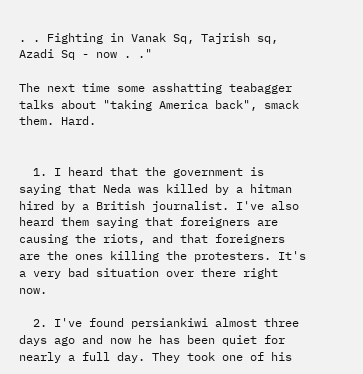. . Fighting in Vanak Sq, Tajrish sq, Azadi Sq - now . ."

The next time some asshatting teabagger talks about "taking America back", smack them. Hard.


  1. I heard that the government is saying that Neda was killed by a hitman hired by a British journalist. I've also heard them saying that foreigners are causing the riots, and that foreigners are the ones killing the protesters. It's a very bad situation over there right now.

  2. I've found persiankiwi almost three days ago and now he has been quiet for nearly a full day. They took one of his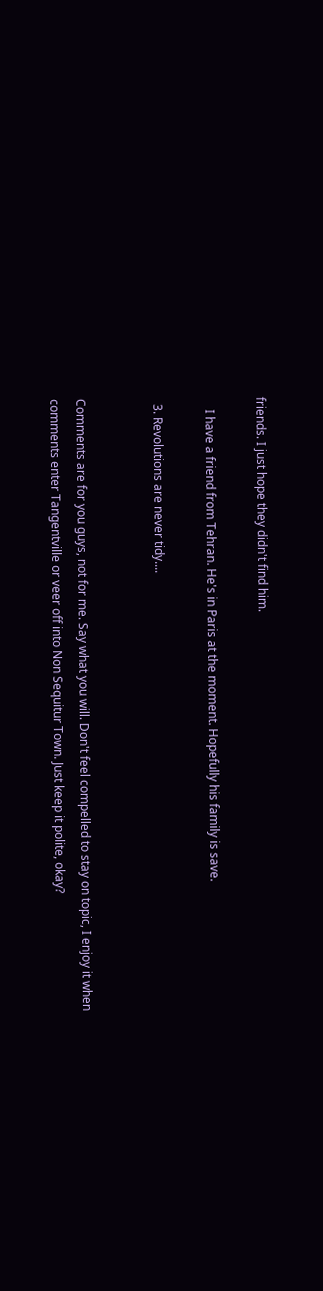friends. I just hope they didn't find him.

    I have a friend from Tehran. He's in Paris at the moment. Hopefully his family is save.

  3. Revolutions are never tidy....


Comments are for you guys, not for me. Say what you will. Don't feel compelled to stay on topic, I enjoy it when comments enter Tangentville or veer off into Non Sequitur Town. Just keep it polite, okay?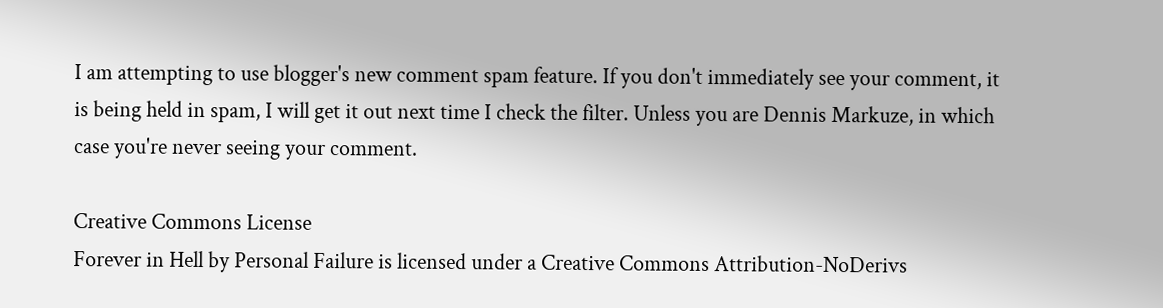I am attempting to use blogger's new comment spam feature. If you don't immediately see your comment, it is being held in spam, I will get it out next time I check the filter. Unless you are Dennis Markuze, in which case you're never seeing your comment.

Creative Commons License
Forever in Hell by Personal Failure is licensed under a Creative Commons Attribution-NoDerivs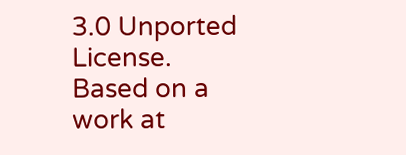3.0 Unported License.
Based on a work at